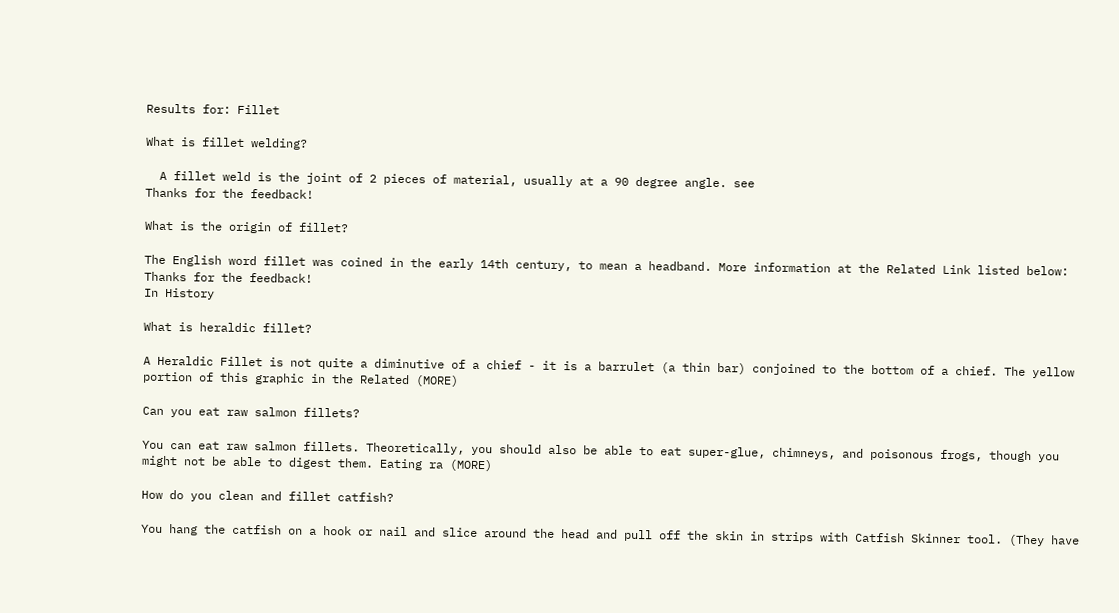Results for: Fillet

What is fillet welding?

  A fillet weld is the joint of 2 pieces of material, usually at a 90 degree angle. see
Thanks for the feedback!

What is the origin of fillet?

The English word fillet was coined in the early 14th century, to mean a headband. More information at the Related Link listed below:
Thanks for the feedback!
In History

What is heraldic fillet?

A Heraldic Fillet is not quite a diminutive of a chief - it is a barrulet (a thin bar) conjoined to the bottom of a chief. The yellow portion of this graphic in the Related (MORE)

Can you eat raw salmon fillets?

You can eat raw salmon fillets. Theoretically, you should also be able to eat super-glue, chimneys, and poisonous frogs, though you might not be able to digest them. Eating ra (MORE)

How do you clean and fillet catfish?

You hang the catfish on a hook or nail and slice around the head and pull off the skin in strips with Catfish Skinner tool. (They have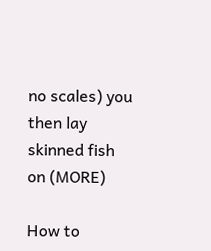no scales) you then lay skinned fish on (MORE)

How to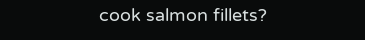cook salmon fillets?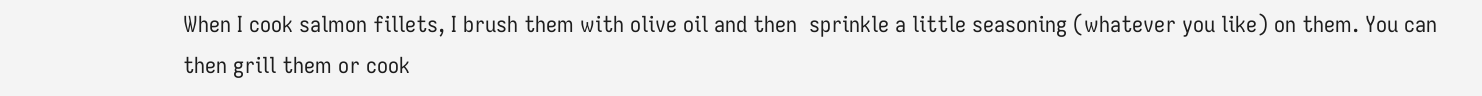When I cook salmon fillets, I brush them with olive oil and then  sprinkle a little seasoning (whatever you like) on them. You can  then grill them or cook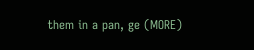them in a pan, ge (MORE)